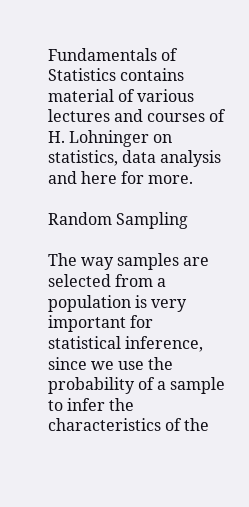Fundamentals of Statistics contains material of various lectures and courses of H. Lohninger on statistics, data analysis and here for more.

Random Sampling

The way samples are selected from a population is very important for statistical inference, since we use the probability of a sample to infer the characteristics of the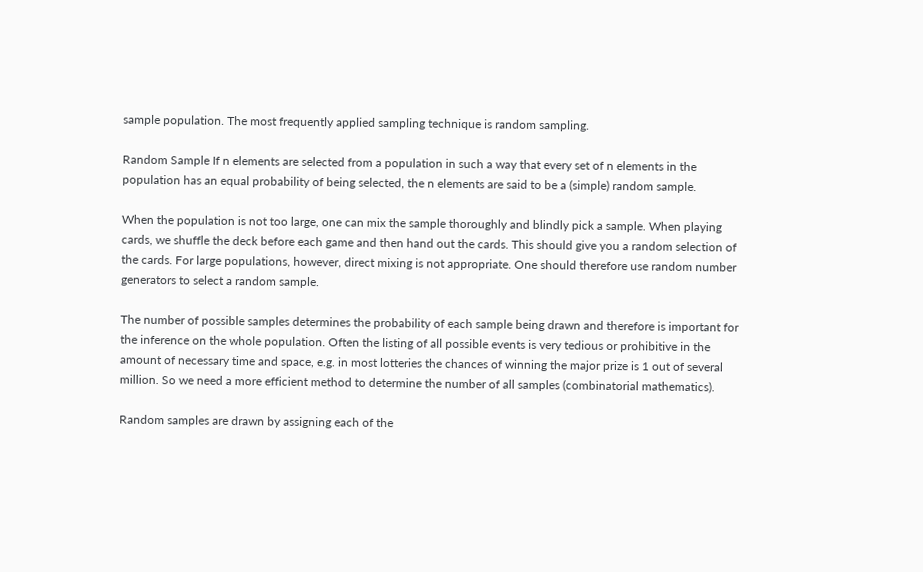sample population. The most frequently applied sampling technique is random sampling.

Random Sample If n elements are selected from a population in such a way that every set of n elements in the population has an equal probability of being selected, the n elements are said to be a (simple) random sample.

When the population is not too large, one can mix the sample thoroughly and blindly pick a sample. When playing cards, we shuffle the deck before each game and then hand out the cards. This should give you a random selection of the cards. For large populations, however, direct mixing is not appropriate. One should therefore use random number generators to select a random sample.

The number of possible samples determines the probability of each sample being drawn and therefore is important for the inference on the whole population. Often the listing of all possible events is very tedious or prohibitive in the amount of necessary time and space, e.g. in most lotteries the chances of winning the major prize is 1 out of several million. So we need a more efficient method to determine the number of all samples (combinatorial mathematics).

Random samples are drawn by assigning each of the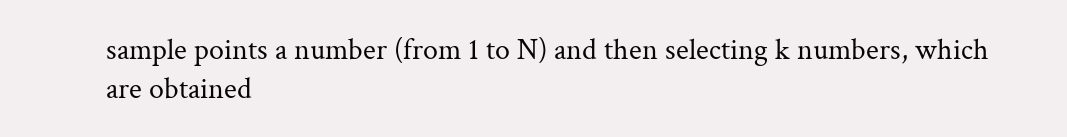sample points a number (from 1 to N) and then selecting k numbers, which are obtained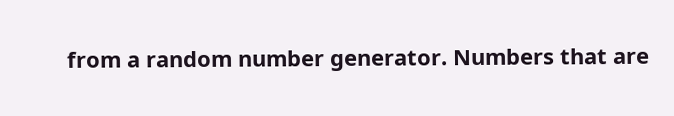from a random number generator. Numbers that are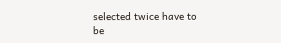selected twice have to be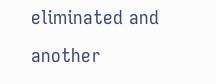eliminated and another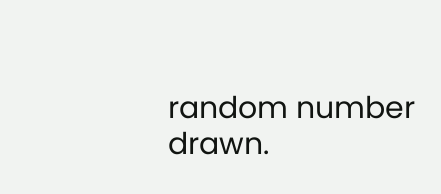random number drawn.